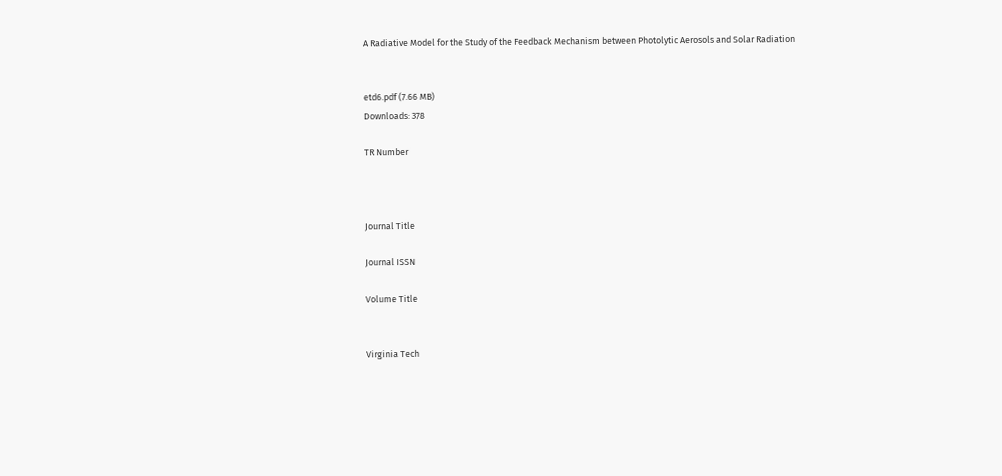A Radiative Model for the Study of the Feedback Mechanism between Photolytic Aerosols and Solar Radiation


etd6.pdf (7.66 MB)
Downloads: 378

TR Number



Journal Title

Journal ISSN

Volume Title


Virginia Tech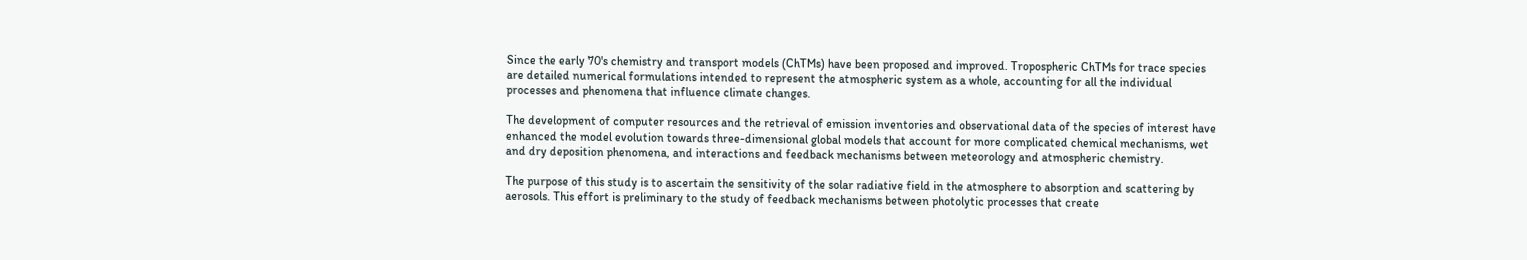Since the early 70's chemistry and transport models (ChTMs) have been proposed and improved. Tropospheric ChTMs for trace species are detailed numerical formulations intended to represent the atmospheric system as a whole, accounting for all the individual processes and phenomena that influence climate changes.

The development of computer resources and the retrieval of emission inventories and observational data of the species of interest have enhanced the model evolution towards three-dimensional global models that account for more complicated chemical mechanisms, wet and dry deposition phenomena, and interactions and feedback mechanisms between meteorology and atmospheric chemistry.

The purpose of this study is to ascertain the sensitivity of the solar radiative field in the atmosphere to absorption and scattering by aerosols. This effort is preliminary to the study of feedback mechanisms between photolytic processes that create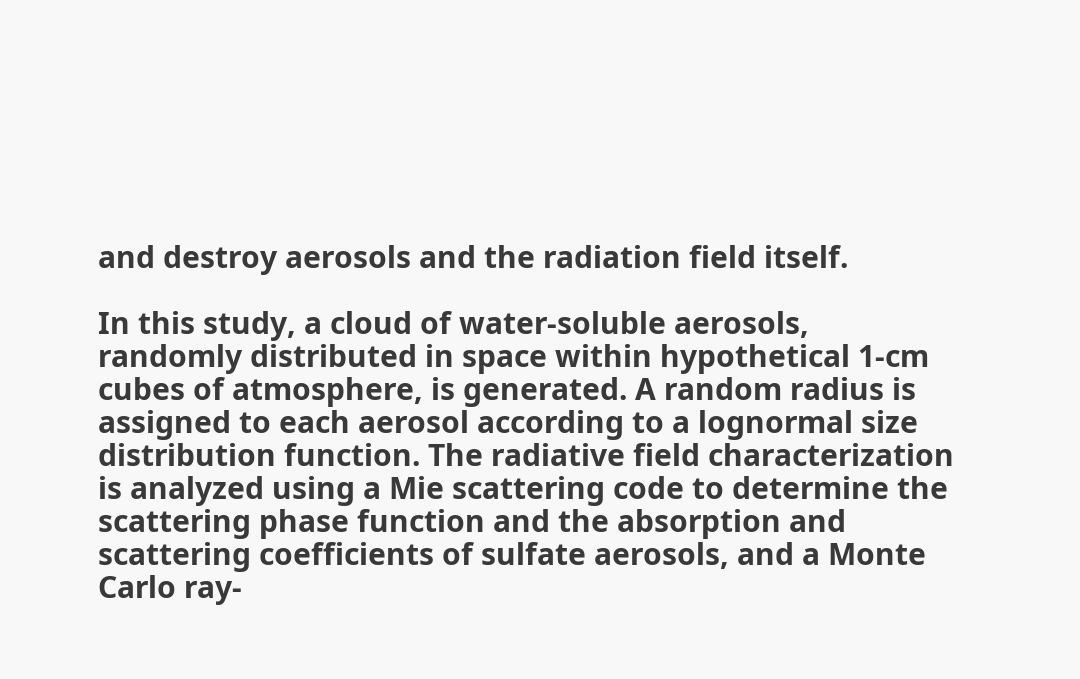and destroy aerosols and the radiation field itself.

In this study, a cloud of water-soluble aerosols, randomly distributed in space within hypothetical 1-cm cubes of atmosphere, is generated. A random radius is assigned to each aerosol according to a lognormal size distribution function. The radiative field characterization is analyzed using a Mie scattering code to determine the scattering phase function and the absorption and scattering coefficients of sulfate aerosols, and a Monte Carlo ray-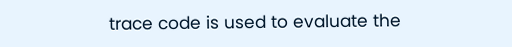trace code is used to evaluate the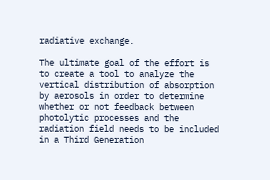radiative exchange.

The ultimate goal of the effort is to create a tool to analyze the vertical distribution of absorption by aerosols in order to determine whether or not feedback between photolytic processes and the radiation field needs to be included in a Third Generation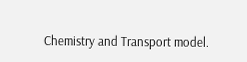Chemistry and Transport model.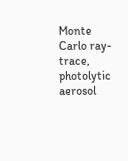Monte Carlo ray-trace, photolytic aerosol